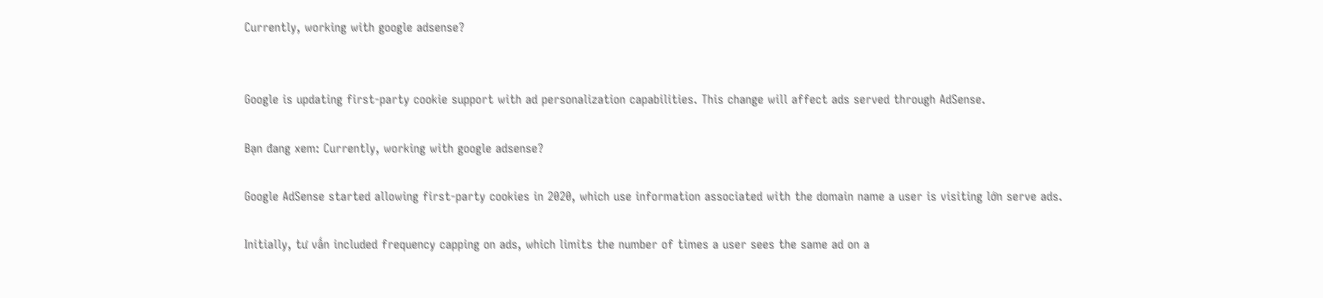Currently, working with google adsense?


Google is updating first-party cookie support with ad personalization capabilities. This change will affect ads served through AdSense.

Bạn đang xem: Currently, working with google adsense?

Google AdSense started allowing first-party cookies in 2020, which use information associated with the domain name a user is visiting lớn serve ads.

Initially, tư vấn included frequency capping on ads, which limits the number of times a user sees the same ad on a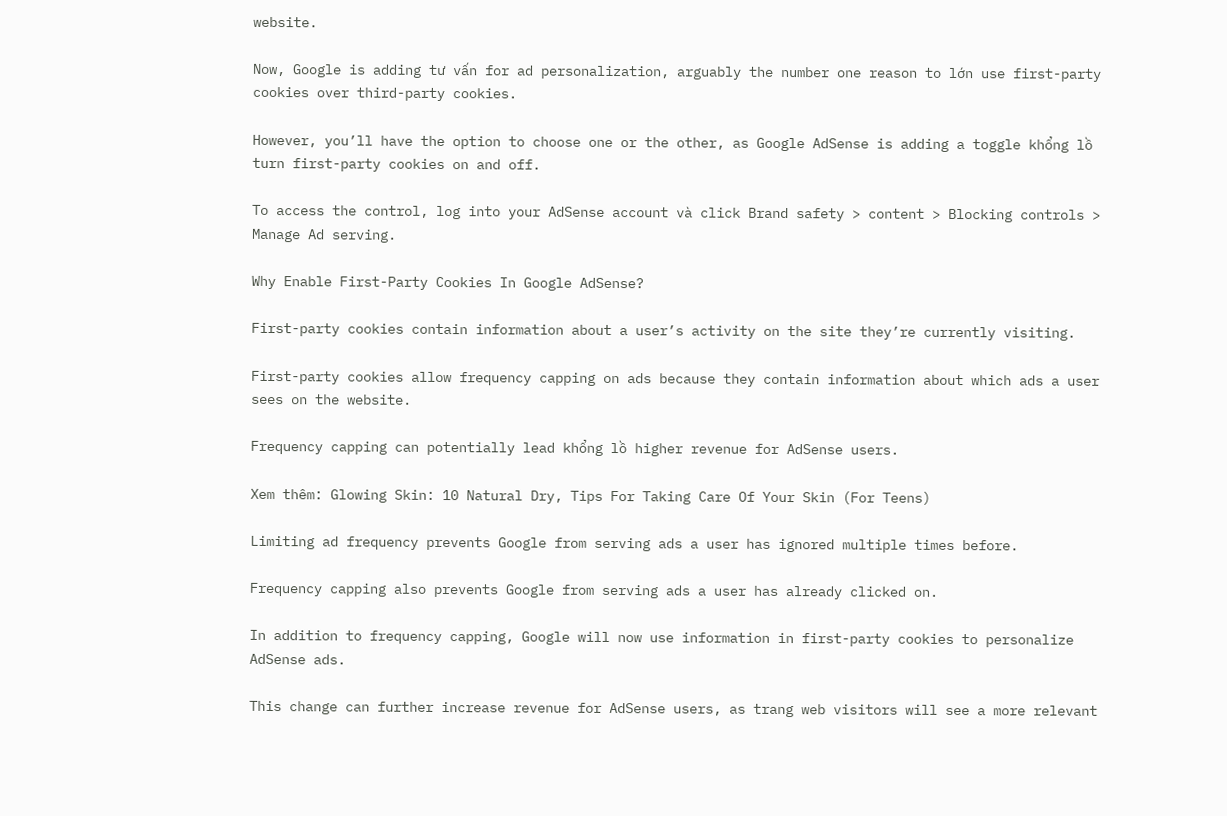website.

Now, Google is adding tư vấn for ad personalization, arguably the number one reason to lớn use first-party cookies over third-party cookies.

However, you’ll have the option to choose one or the other, as Google AdSense is adding a toggle khổng lồ turn first-party cookies on and off.

To access the control, log into your AdSense account và click Brand safety > content > Blocking controls > Manage Ad serving.

Why Enable First-Party Cookies In Google AdSense?

First-party cookies contain information about a user’s activity on the site they’re currently visiting.

First-party cookies allow frequency capping on ads because they contain information about which ads a user sees on the website.

Frequency capping can potentially lead khổng lồ higher revenue for AdSense users.

Xem thêm: Glowing Skin: 10 Natural Dry, Tips For Taking Care Of Your Skin (For Teens)

Limiting ad frequency prevents Google from serving ads a user has ignored multiple times before.

Frequency capping also prevents Google from serving ads a user has already clicked on.

In addition to frequency capping, Google will now use information in first-party cookies to personalize AdSense ads.

This change can further increase revenue for AdSense users, as trang web visitors will see a more relevant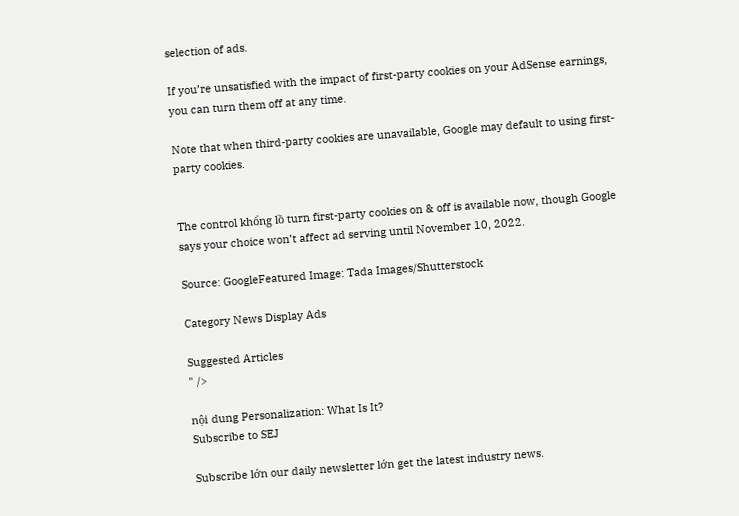selection of ads.

If you’re unsatisfied with the impact of first-party cookies on your AdSense earnings, you can turn them off at any time.

Note that when third-party cookies are unavailable, Google may default to using first-party cookies.


The control khổng lồ turn first-party cookies on & off is available now, though Google says your choice won’t affect ad serving until November 10, 2022.

Source: GoogleFeatured Image: Tada Images/Shutterstock

Category News Display Ads

Suggested Articles
" />

nội dung Personalization: What Is It?
Subscribe to SEJ

Subscribe lớn our daily newsletter lớn get the latest industry news.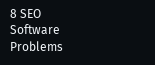8 SEO Software Problems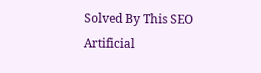Solved By This SEO Artificial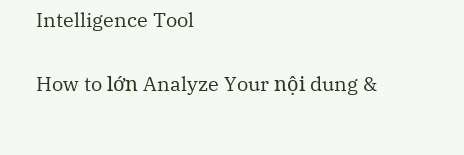Intelligence Tool

How to lớn Analyze Your nội dung &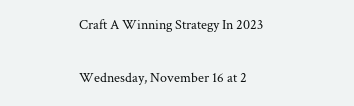Craft A Winning Strategy In 2023

Wednesday, November 16 at 2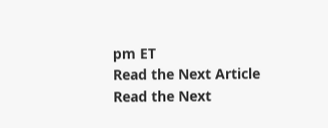pm ET
Read the Next Article
Read the Next